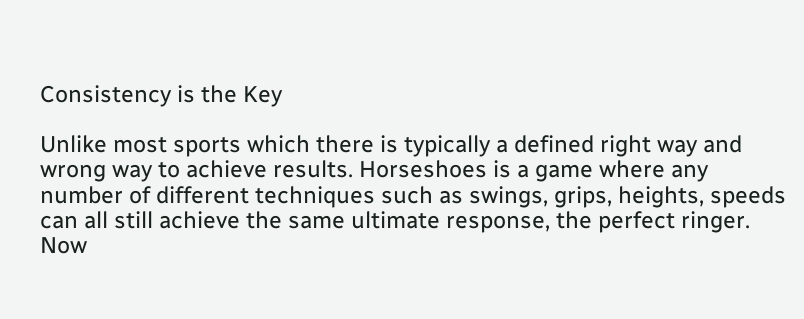Consistency is the Key

Unlike most sports which there is typically a defined right way and wrong way to achieve results. Horseshoes is a game where any number of different techniques such as swings, grips, heights, speeds can all still achieve the same ultimate response, the perfect ringer. Now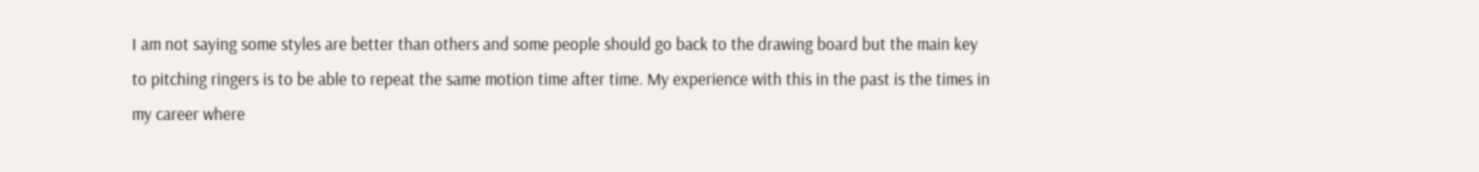I am not saying some styles are better than others and some people should go back to the drawing board but the main key to pitching ringers is to be able to repeat the same motion time after time. My experience with this in the past is the times in my career where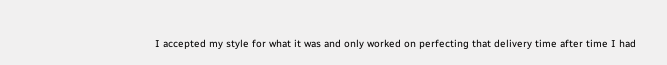I accepted my style for what it was and only worked on perfecting that delivery time after time I had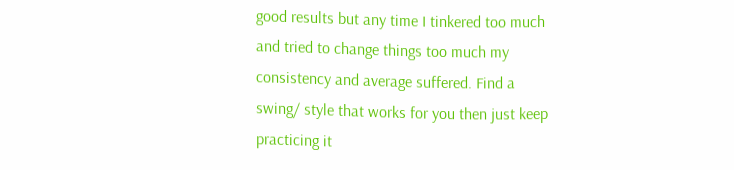good results but any time I tinkered too much and tried to change things too much my consistency and average suffered. Find a swing/ style that works for you then just keep practicing it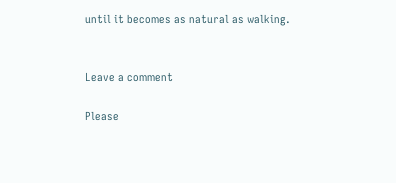until it becomes as natural as walking.


Leave a comment

Please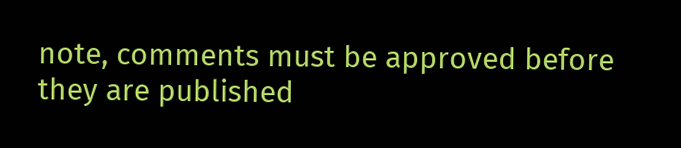note, comments must be approved before they are published